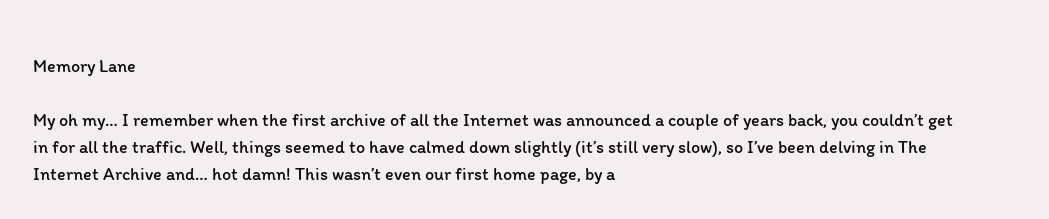Memory Lane

My oh my… I remember when the first archive of all the Internet was announced a couple of years back, you couldn’t get in for all the traffic. Well, things seemed to have calmed down slightly (it’s still very slow), so I’ve been delving in The Internet Archive and… hot damn! This wasn’t even our first home page, by a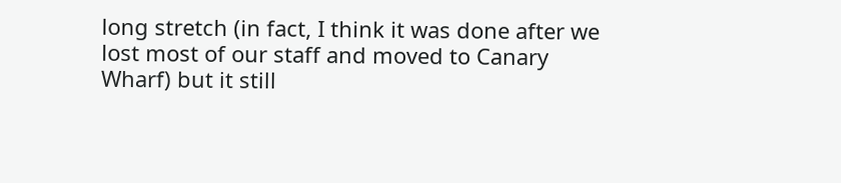long stretch (in fact, I think it was done after we lost most of our staff and moved to Canary Wharf) but it still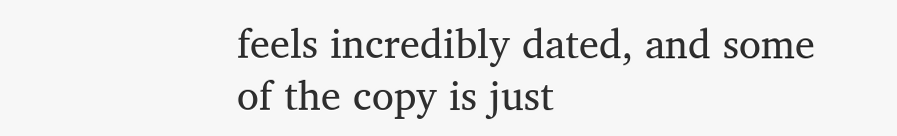feels incredibly dated, and some of the copy is just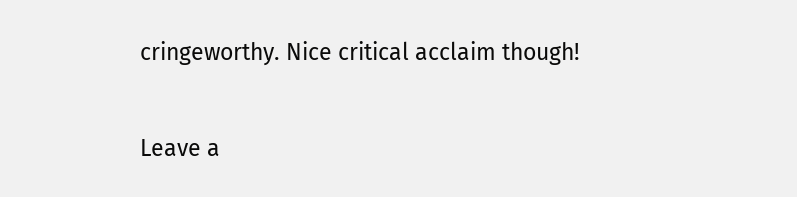cringeworthy. Nice critical acclaim though!

Leave a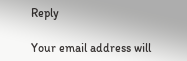Reply

Your email address will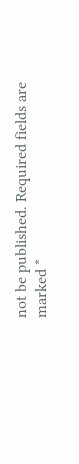not be published. Required fields are marked *